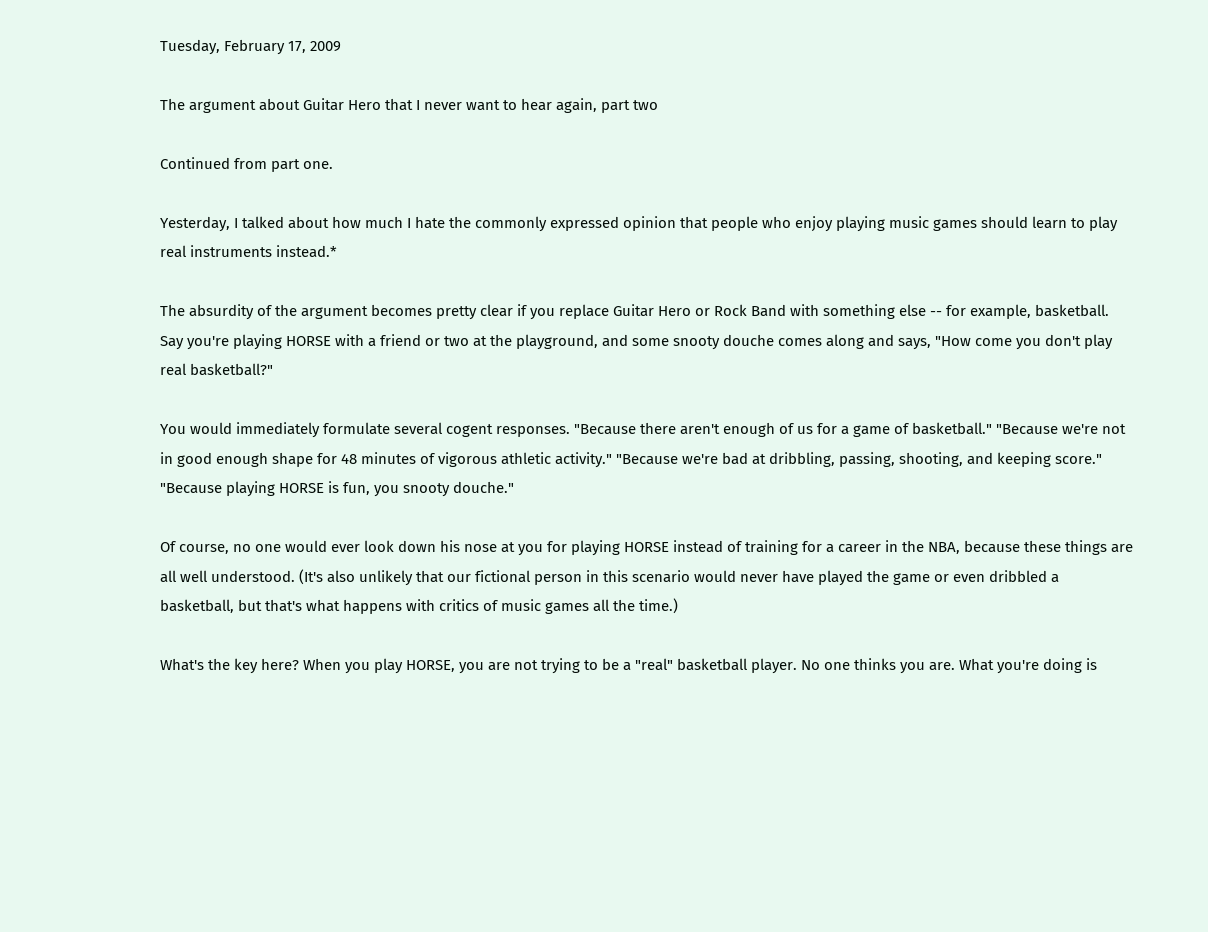Tuesday, February 17, 2009

The argument about Guitar Hero that I never want to hear again, part two

Continued from part one.

Yesterday, I talked about how much I hate the commonly expressed opinion that people who enjoy playing music games should learn to play real instruments instead.*

The absurdity of the argument becomes pretty clear if you replace Guitar Hero or Rock Band with something else -- for example, basketball. Say you're playing HORSE with a friend or two at the playground, and some snooty douche comes along and says, "How come you don't play real basketball?"

You would immediately formulate several cogent responses. "Because there aren't enough of us for a game of basketball." "Because we're not in good enough shape for 48 minutes of vigorous athletic activity." "Because we're bad at dribbling, passing, shooting, and keeping score." "Because playing HORSE is fun, you snooty douche."

Of course, no one would ever look down his nose at you for playing HORSE instead of training for a career in the NBA, because these things are all well understood. (It's also unlikely that our fictional person in this scenario would never have played the game or even dribbled a basketball, but that's what happens with critics of music games all the time.)

What's the key here? When you play HORSE, you are not trying to be a "real" basketball player. No one thinks you are. What you're doing is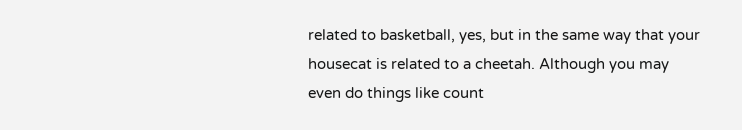related to basketball, yes, but in the same way that your housecat is related to a cheetah. Although you may even do things like count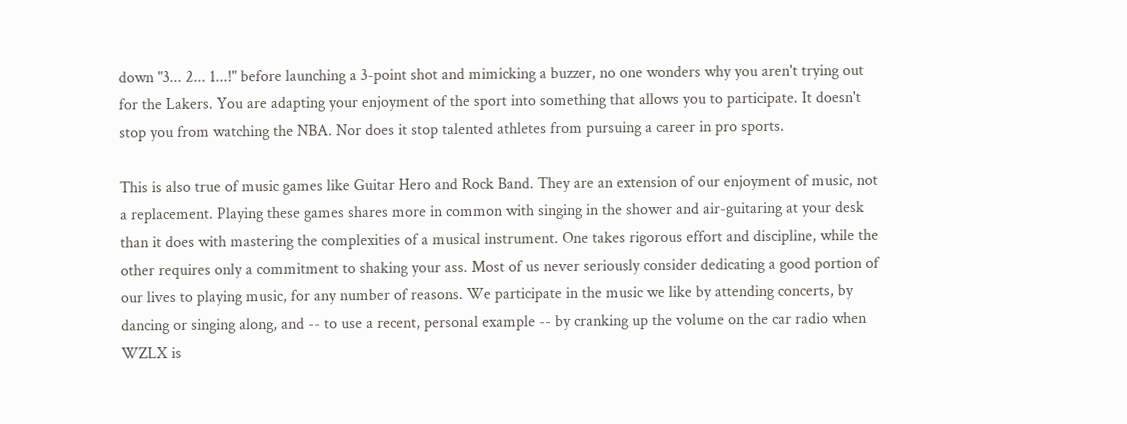down "3... 2... 1...!" before launching a 3-point shot and mimicking a buzzer, no one wonders why you aren't trying out for the Lakers. You are adapting your enjoyment of the sport into something that allows you to participate. It doesn't stop you from watching the NBA. Nor does it stop talented athletes from pursuing a career in pro sports.

This is also true of music games like Guitar Hero and Rock Band. They are an extension of our enjoyment of music, not a replacement. Playing these games shares more in common with singing in the shower and air-guitaring at your desk than it does with mastering the complexities of a musical instrument. One takes rigorous effort and discipline, while the other requires only a commitment to shaking your ass. Most of us never seriously consider dedicating a good portion of our lives to playing music, for any number of reasons. We participate in the music we like by attending concerts, by dancing or singing along, and -- to use a recent, personal example -- by cranking up the volume on the car radio when WZLX is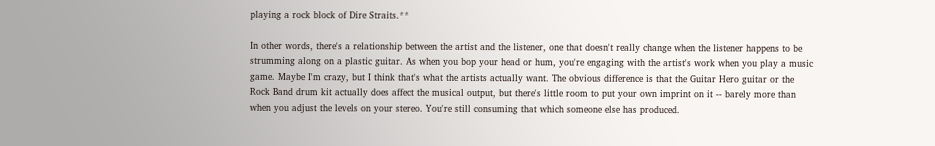playing a rock block of Dire Straits.**

In other words, there's a relationship between the artist and the listener, one that doesn't really change when the listener happens to be strumming along on a plastic guitar. As when you bop your head or hum, you're engaging with the artist's work when you play a music game. Maybe I'm crazy, but I think that's what the artists actually want. The obvious difference is that the Guitar Hero guitar or the Rock Band drum kit actually does affect the musical output, but there's little room to put your own imprint on it -- barely more than when you adjust the levels on your stereo. You're still consuming that which someone else has produced.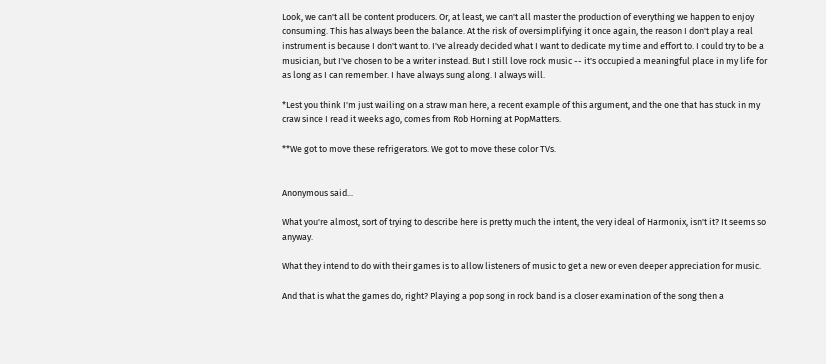Look, we can't all be content producers. Or, at least, we can't all master the production of everything we happen to enjoy consuming. This has always been the balance. At the risk of oversimplifying it once again, the reason I don't play a real instrument is because I don't want to. I've already decided what I want to dedicate my time and effort to. I could try to be a musician, but I've chosen to be a writer instead. But I still love rock music -- it's occupied a meaningful place in my life for as long as I can remember. I have always sung along. I always will.

*Lest you think I'm just wailing on a straw man here, a recent example of this argument, and the one that has stuck in my craw since I read it weeks ago, comes from Rob Horning at PopMatters.

**We got to move these refrigerators. We got to move these color TVs.


Anonymous said...

What you're almost, sort of trying to describe here is pretty much the intent, the very ideal of Harmonix, isn't it? It seems so anyway.

What they intend to do with their games is to allow listeners of music to get a new or even deeper appreciation for music.

And that is what the games do, right? Playing a pop song in rock band is a closer examination of the song then a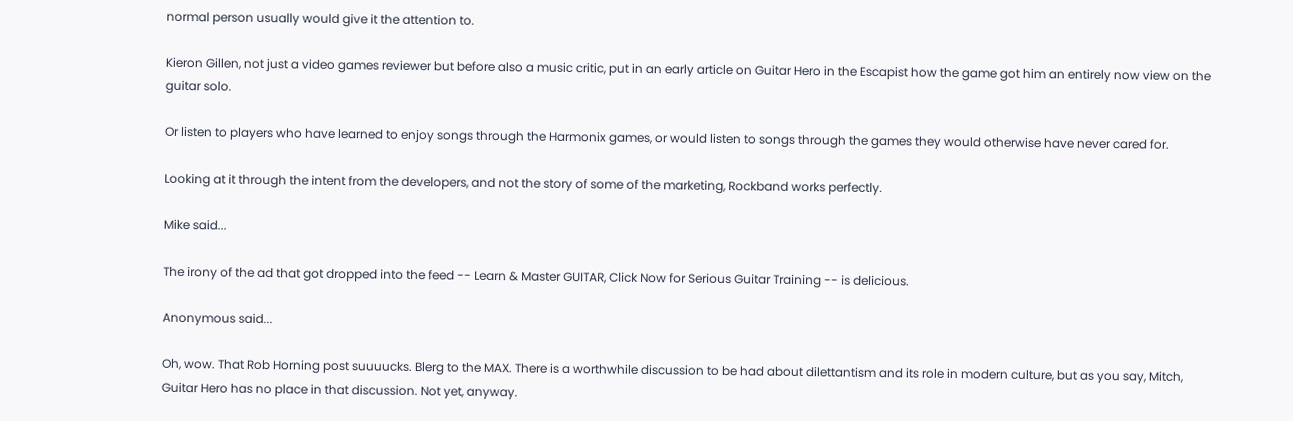normal person usually would give it the attention to.

Kieron Gillen, not just a video games reviewer but before also a music critic, put in an early article on Guitar Hero in the Escapist how the game got him an entirely now view on the guitar solo.

Or listen to players who have learned to enjoy songs through the Harmonix games, or would listen to songs through the games they would otherwise have never cared for.

Looking at it through the intent from the developers, and not the story of some of the marketing, Rockband works perfectly.

Mike said...

The irony of the ad that got dropped into the feed -- Learn & Master GUITAR, Click Now for Serious Guitar Training -- is delicious.

Anonymous said...

Oh, wow. That Rob Horning post suuuucks. Blerg to the MAX. There is a worthwhile discussion to be had about dilettantism and its role in modern culture, but as you say, Mitch, Guitar Hero has no place in that discussion. Not yet, anyway.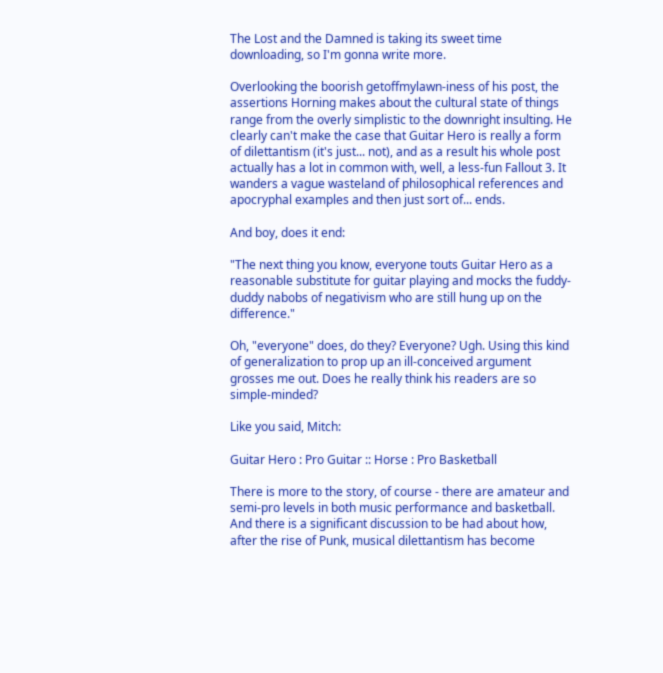The Lost and the Damned is taking its sweet time downloading, so I'm gonna write more.

Overlooking the boorish getoffmylawn-iness of his post, the assertions Horning makes about the cultural state of things range from the overly simplistic to the downright insulting. He clearly can't make the case that Guitar Hero is really a form of dilettantism (it's just... not), and as a result his whole post actually has a lot in common with, well, a less-fun Fallout 3. It wanders a vague wasteland of philosophical references and apocryphal examples and then just sort of... ends.

And boy, does it end:

"The next thing you know, everyone touts Guitar Hero as a reasonable substitute for guitar playing and mocks the fuddy-duddy nabobs of negativism who are still hung up on the difference."

Oh, "everyone" does, do they? Everyone? Ugh. Using this kind of generalization to prop up an ill-conceived argument grosses me out. Does he really think his readers are so simple-minded?

Like you said, Mitch:

Guitar Hero : Pro Guitar :: Horse : Pro Basketball

There is more to the story, of course - there are amateur and semi-pro levels in both music performance and basketball. And there is a significant discussion to be had about how, after the rise of Punk, musical dilettantism has become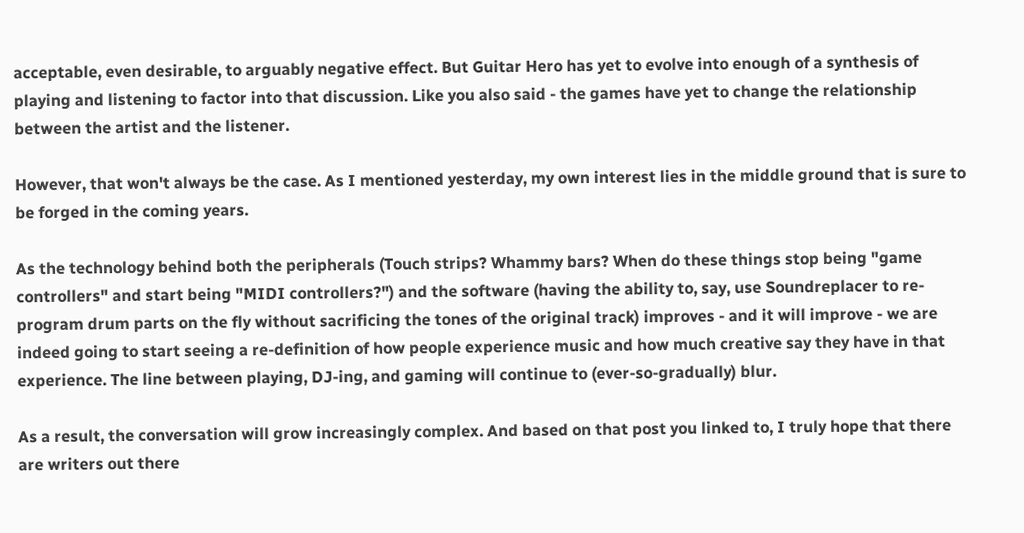acceptable, even desirable, to arguably negative effect. But Guitar Hero has yet to evolve into enough of a synthesis of playing and listening to factor into that discussion. Like you also said - the games have yet to change the relationship between the artist and the listener.

However, that won't always be the case. As I mentioned yesterday, my own interest lies in the middle ground that is sure to be forged in the coming years.

As the technology behind both the peripherals (Touch strips? Whammy bars? When do these things stop being "game controllers" and start being "MIDI controllers?") and the software (having the ability to, say, use Soundreplacer to re-program drum parts on the fly without sacrificing the tones of the original track) improves - and it will improve - we are indeed going to start seeing a re-definition of how people experience music and how much creative say they have in that experience. The line between playing, DJ-ing, and gaming will continue to (ever-so-gradually) blur.

As a result, the conversation will grow increasingly complex. And based on that post you linked to, I truly hope that there are writers out there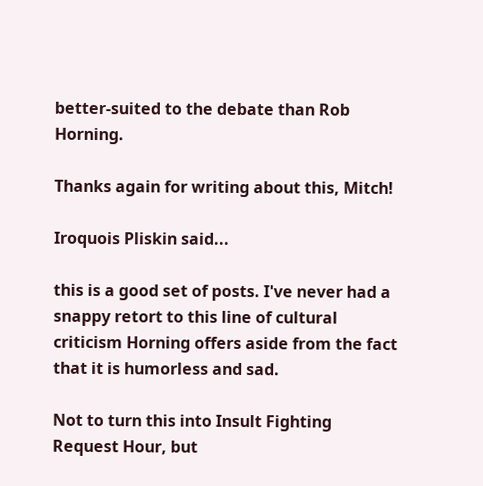better-suited to the debate than Rob Horning.

Thanks again for writing about this, Mitch!

Iroquois Pliskin said...

this is a good set of posts. I've never had a snappy retort to this line of cultural criticism Horning offers aside from the fact that it is humorless and sad.

Not to turn this into Insult Fighting Request Hour, but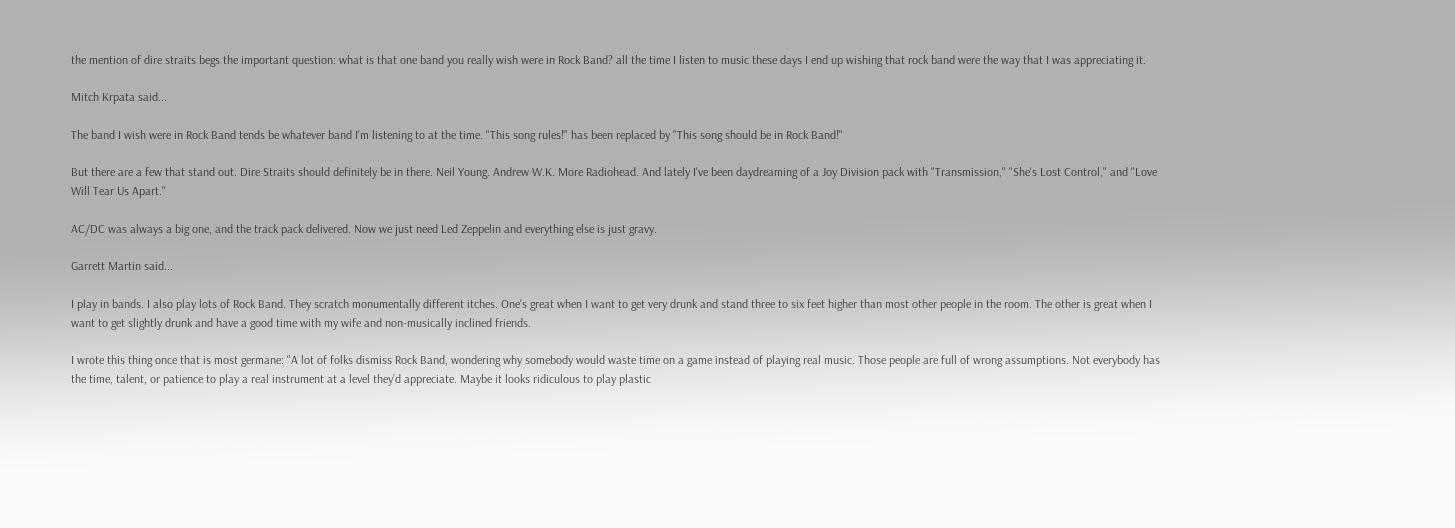the mention of dire straits begs the important question: what is that one band you really wish were in Rock Band? all the time I listen to music these days I end up wishing that rock band were the way that I was appreciating it.

Mitch Krpata said...

The band I wish were in Rock Band tends be whatever band I'm listening to at the time. "This song rules!" has been replaced by "This song should be in Rock Band!"

But there are a few that stand out. Dire Straits should definitely be in there. Neil Young. Andrew W.K. More Radiohead. And lately I've been daydreaming of a Joy Division pack with "Transmission," "She's Lost Control," and "Love Will Tear Us Apart."

AC/DC was always a big one, and the track pack delivered. Now we just need Led Zeppelin and everything else is just gravy.

Garrett Martin said...

I play in bands. I also play lots of Rock Band. They scratch monumentally different itches. One's great when I want to get very drunk and stand three to six feet higher than most other people in the room. The other is great when I want to get slightly drunk and have a good time with my wife and non-musically inclined friends.

I wrote this thing once that is most germane: "A lot of folks dismiss Rock Band, wondering why somebody would waste time on a game instead of playing real music. Those people are full of wrong assumptions. Not everybody has the time, talent, or patience to play a real instrument at a level they’d appreciate. Maybe it looks ridiculous to play plastic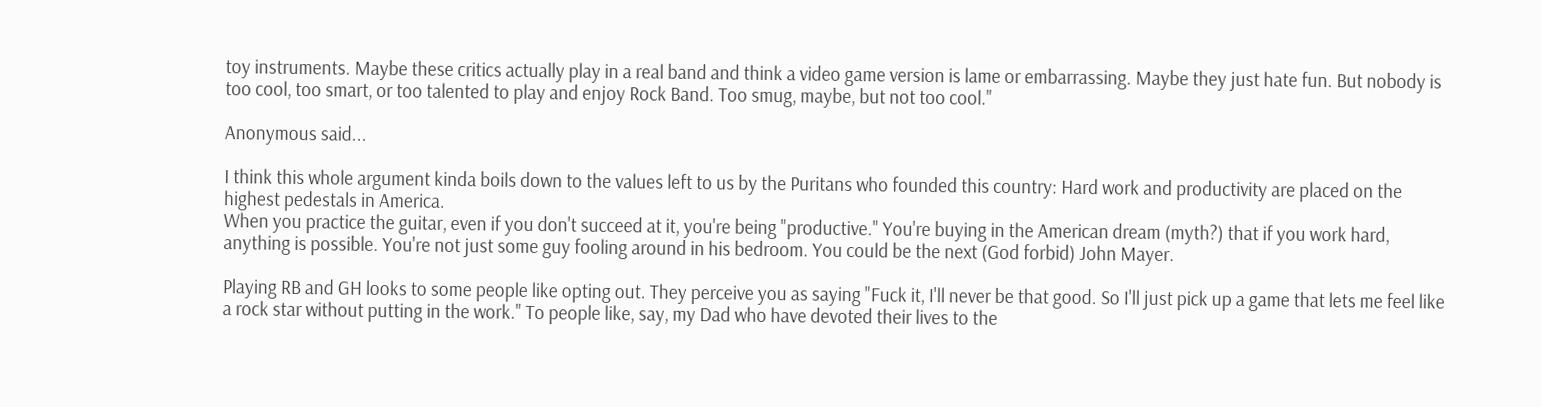toy instruments. Maybe these critics actually play in a real band and think a video game version is lame or embarrassing. Maybe they just hate fun. But nobody is too cool, too smart, or too talented to play and enjoy Rock Band. Too smug, maybe, but not too cool."

Anonymous said...

I think this whole argument kinda boils down to the values left to us by the Puritans who founded this country: Hard work and productivity are placed on the highest pedestals in America.
When you practice the guitar, even if you don't succeed at it, you're being "productive." You're buying in the American dream (myth?) that if you work hard, anything is possible. You're not just some guy fooling around in his bedroom. You could be the next (God forbid) John Mayer.

Playing RB and GH looks to some people like opting out. They perceive you as saying "Fuck it, I'll never be that good. So I'll just pick up a game that lets me feel like a rock star without putting in the work." To people like, say, my Dad who have devoted their lives to the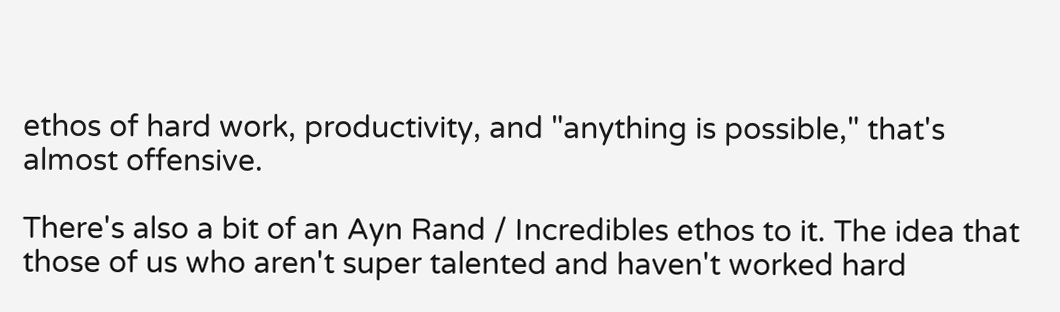ethos of hard work, productivity, and "anything is possible," that's almost offensive.

There's also a bit of an Ayn Rand / Incredibles ethos to it. The idea that those of us who aren't super talented and haven't worked hard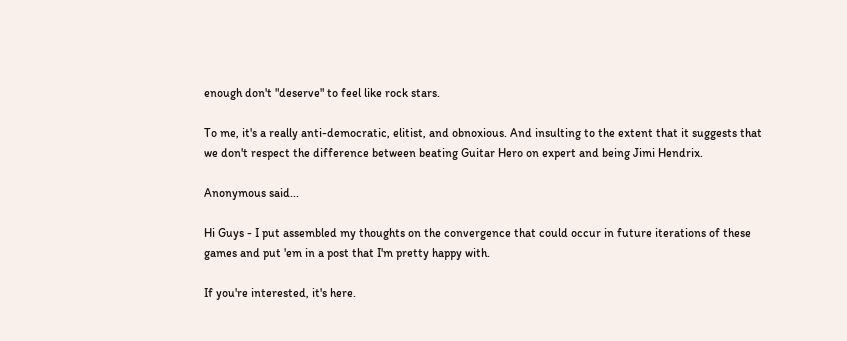enough don't "deserve" to feel like rock stars.

To me, it's a really anti-democratic, elitist, and obnoxious. And insulting to the extent that it suggests that we don't respect the difference between beating Guitar Hero on expert and being Jimi Hendrix.

Anonymous said...

Hi Guys - I put assembled my thoughts on the convergence that could occur in future iterations of these games and put 'em in a post that I'm pretty happy with.

If you're interested, it's here.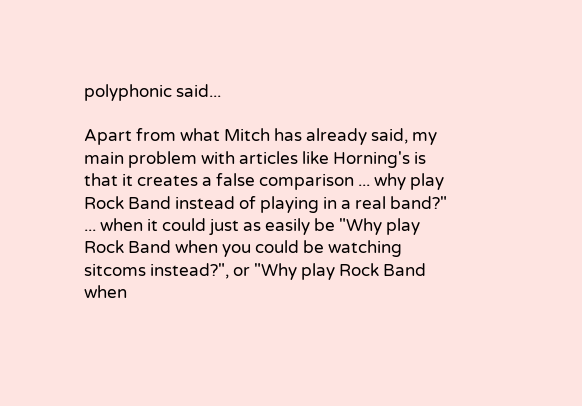polyphonic said...

Apart from what Mitch has already said, my main problem with articles like Horning's is that it creates a false comparison ... why play Rock Band instead of playing in a real band?" ... when it could just as easily be "Why play Rock Band when you could be watching sitcoms instead?", or "Why play Rock Band when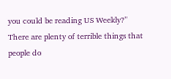you could be reading US Weekly?" There are plenty of terrible things that people do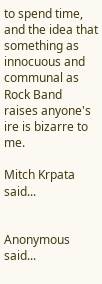to spend time, and the idea that something as innocuous and communal as Rock Band raises anyone's ire is bizarre to me.

Mitch Krpata said...


Anonymous said...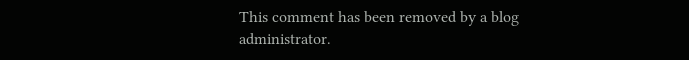This comment has been removed by a blog administrator.